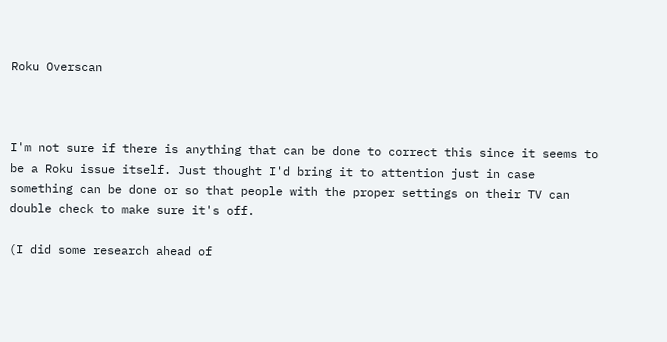Roku Overscan



I'm not sure if there is anything that can be done to correct this since it seems to be a Roku issue itself. Just thought I'd bring it to attention just in case something can be done or so that people with the proper settings on their TV can double check to make sure it's off.

(I did some research ahead of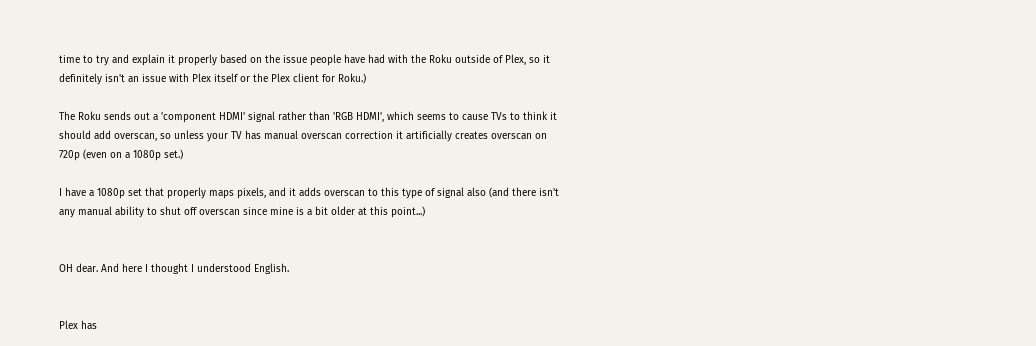time to try and explain it properly based on the issue people have had with the Roku outside of Plex, so it definitely isn't an issue with Plex itself or the Plex client for Roku.)

The Roku sends out a 'component HDMI' signal rather than 'RGB HDMI', which seems to cause TVs to think it should add overscan, so unless your TV has manual overscan correction it artificially creates overscan on 720p (even on a 1080p set.)

I have a 1080p set that properly maps pixels, and it adds overscan to this type of signal also (and there isn't any manual ability to shut off overscan since mine is a bit older at this point...)


OH dear. And here I thought I understood English.


Plex has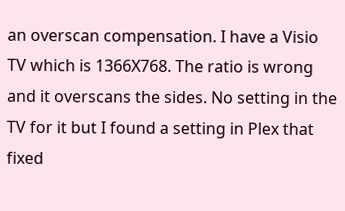an overscan compensation. I have a Visio TV which is 1366X768. The ratio is wrong and it overscans the sides. No setting in the TV for it but I found a setting in Plex that fixed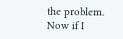the problem. Now if I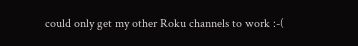could only get my other Roku channels to work :-(